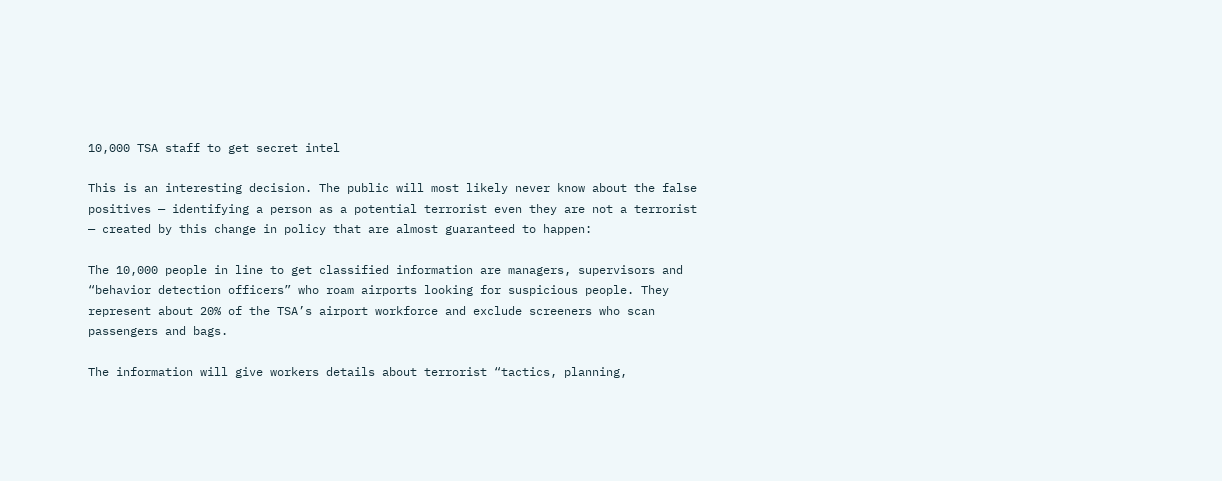10,000 TSA staff to get secret intel

This is an interesting decision. The public will most likely never know about the false positives — identifying a person as a potential terrorist even they are not a terrorist — created by this change in policy that are almost guaranteed to happen:

The 10,000 people in line to get classified information are managers, supervisors and “behavior detection officers” who roam airports looking for suspicious people. They represent about 20% of the TSA’s airport workforce and exclude screeners who scan passengers and bags.

The information will give workers details about terrorist “tactics, planning,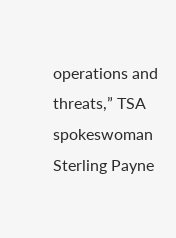operations and threats,” TSA spokeswoman Sterling Payne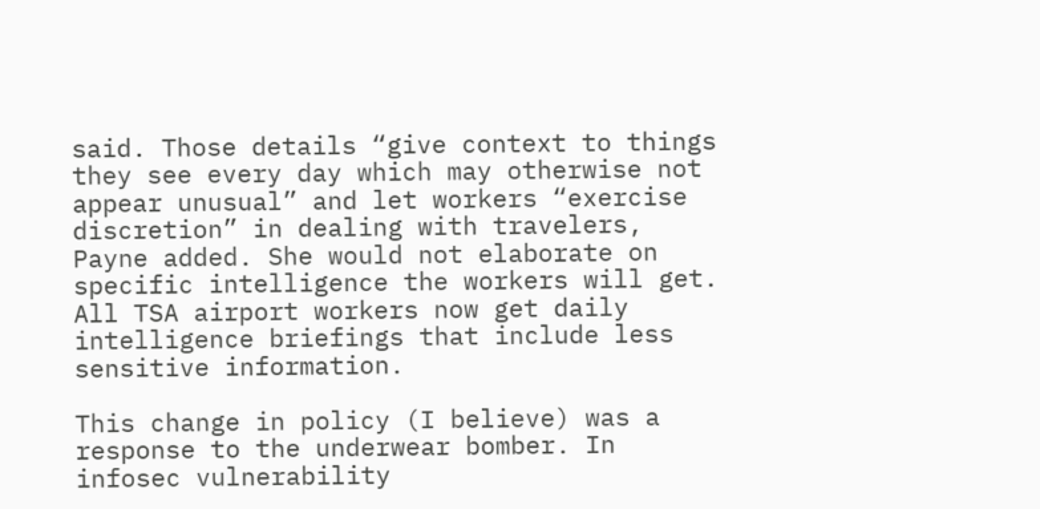said. Those details “give context to things they see every day which may otherwise not appear unusual” and let workers “exercise discretion” in dealing with travelers, Payne added. She would not elaborate on specific intelligence the workers will get. All TSA airport workers now get daily intelligence briefings that include less sensitive information.

This change in policy (I believe) was a response to the underwear bomber. In infosec vulnerability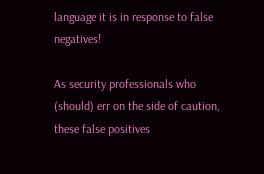language it is in response to false negatives!

As security professionals who (should) err on the side of caution, these false positives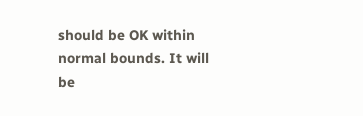should be OK within normal bounds. It will be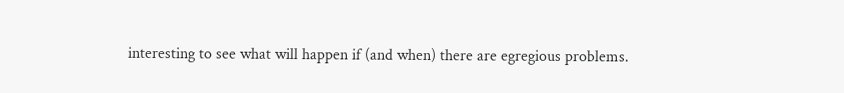interesting to see what will happen if (and when) there are egregious problems.